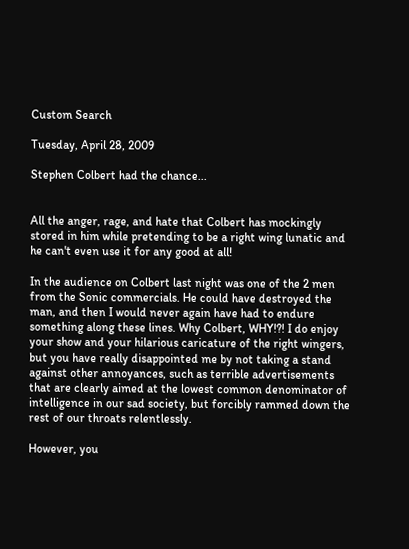Custom Search

Tuesday, April 28, 2009

Stephen Colbert had the chance...


All the anger, rage, and hate that Colbert has mockingly stored in him while pretending to be a right wing lunatic and he can't even use it for any good at all!

In the audience on Colbert last night was one of the 2 men from the Sonic commercials. He could have destroyed the man, and then I would never again have had to endure something along these lines. Why Colbert, WHY!?! I do enjoy your show and your hilarious caricature of the right wingers, but you have really disappointed me by not taking a stand against other annoyances, such as terrible advertisements that are clearly aimed at the lowest common denominator of intelligence in our sad society, but forcibly rammed down the rest of our throats relentlessly.

However, you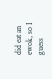did eat an ewok, so I guess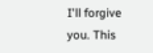I'll forgive you. This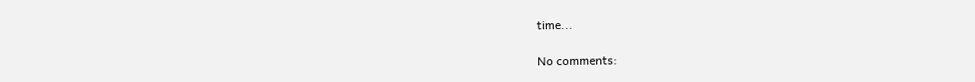time...

No comments: